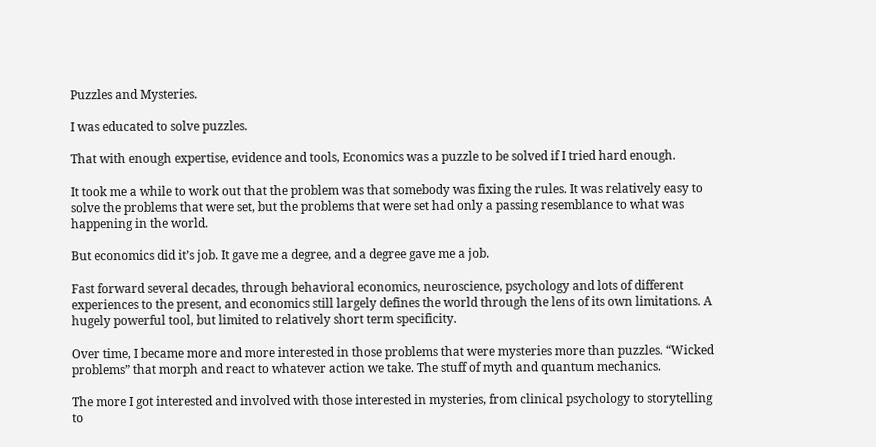Puzzles and Mysteries.

I was educated to solve puzzles.

That with enough expertise, evidence and tools, Economics was a puzzle to be solved if I tried hard enough.

It took me a while to work out that the problem was that somebody was fixing the rules. It was relatively easy to solve the problems that were set, but the problems that were set had only a passing resemblance to what was happening in the world.

But economics did it’s job. It gave me a degree, and a degree gave me a job.

Fast forward several decades, through behavioral economics, neuroscience, psychology and lots of different experiences to the present, and economics still largely defines the world through the lens of its own limitations. A hugely powerful tool, but limited to relatively short term specificity.

Over time, I became more and more interested in those problems that were mysteries more than puzzles. “Wicked problems” that morph and react to whatever action we take. The stuff of myth and quantum mechanics.

The more I got interested and involved with those interested in mysteries, from clinical psychology to storytelling to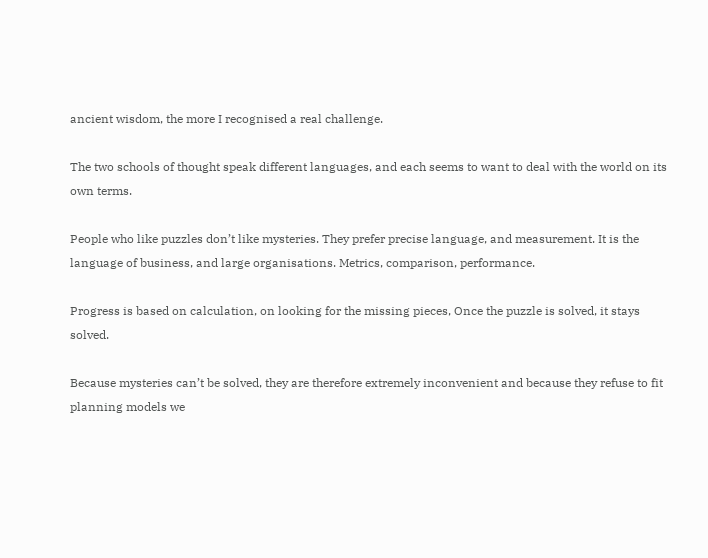ancient wisdom, the more I recognised a real challenge.

The two schools of thought speak different languages, and each seems to want to deal with the world on its own terms.

People who like puzzles don’t like mysteries. They prefer precise language, and measurement. It is the language of business, and large organisations. Metrics, comparison, performance.

Progress is based on calculation, on looking for the missing pieces, Once the puzzle is solved, it stays solved.

Because mysteries can’t be solved, they are therefore extremely inconvenient and because they refuse to fit planning models we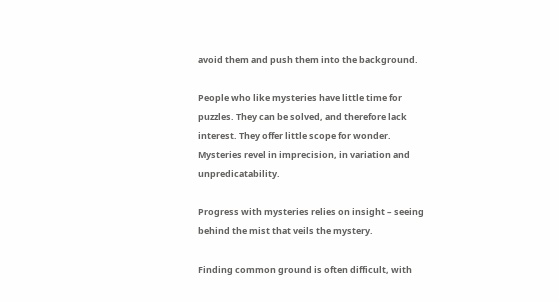avoid them and push them into the background.

People who like mysteries have little time for puzzles. They can be solved, and therefore lack interest. They offer little scope for wonder. Mysteries revel in imprecision, in variation and unpredicatability.

Progress with mysteries relies on insight – seeing behind the mist that veils the mystery.

Finding common ground is often difficult, with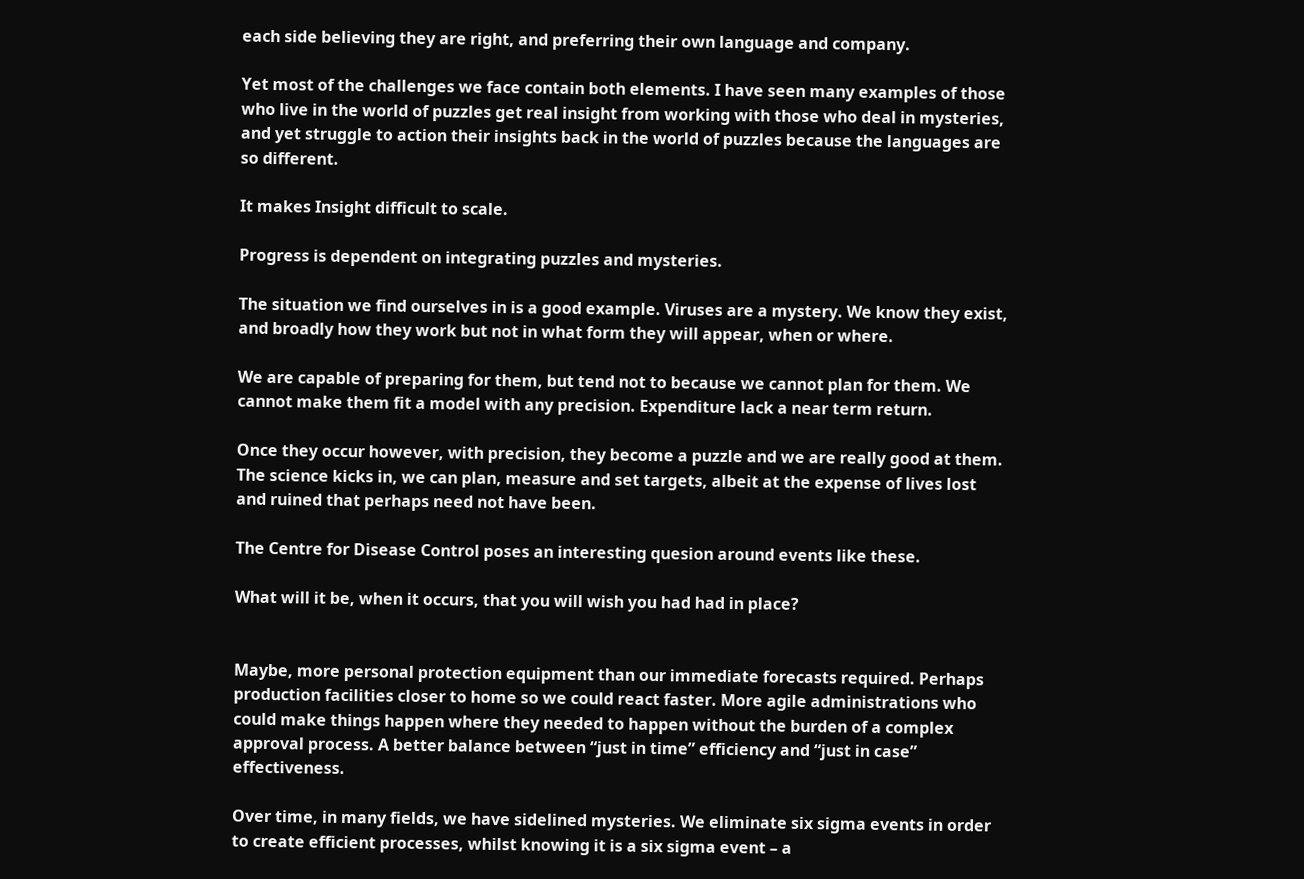each side believing they are right, and preferring their own language and company.

Yet most of the challenges we face contain both elements. I have seen many examples of those who live in the world of puzzles get real insight from working with those who deal in mysteries, and yet struggle to action their insights back in the world of puzzles because the languages are so different.

It makes Insight difficult to scale.

Progress is dependent on integrating puzzles and mysteries.

The situation we find ourselves in is a good example. Viruses are a mystery. We know they exist, and broadly how they work but not in what form they will appear, when or where.

We are capable of preparing for them, but tend not to because we cannot plan for them. We cannot make them fit a model with any precision. Expenditure lack a near term return.

Once they occur however, with precision, they become a puzzle and we are really good at them. The science kicks in, we can plan, measure and set targets, albeit at the expense of lives lost and ruined that perhaps need not have been.

The Centre for Disease Control poses an interesting quesion around events like these.

What will it be, when it occurs, that you will wish you had had in place?


Maybe, more personal protection equipment than our immediate forecasts required. Perhaps production facilities closer to home so we could react faster. More agile administrations who could make things happen where they needed to happen without the burden of a complex approval process. A better balance between “just in time” efficiency and “just in case” effectiveness.

Over time, in many fields, we have sidelined mysteries. We eliminate six sigma events in order to create efficient processes, whilst knowing it is a six sigma event – a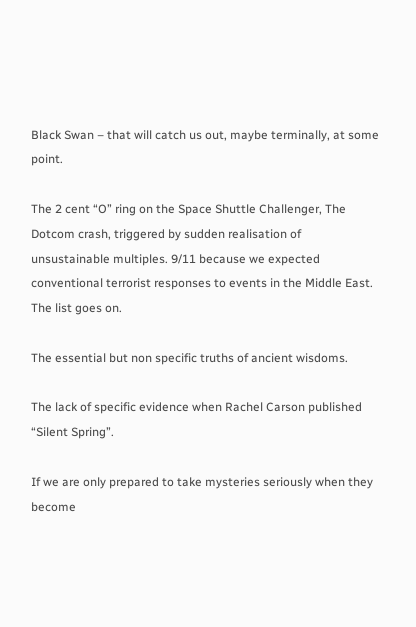Black Swan – that will catch us out, maybe terminally, at some point.

The 2 cent “O” ring on the Space Shuttle Challenger, The Dotcom crash, triggered by sudden realisation of unsustainable multiples. 9/11 because we expected conventional terrorist responses to events in the Middle East. The list goes on.

The essential but non specific truths of ancient wisdoms.

The lack of specific evidence when Rachel Carson published “Silent Spring”.

If we are only prepared to take mysteries seriously when they become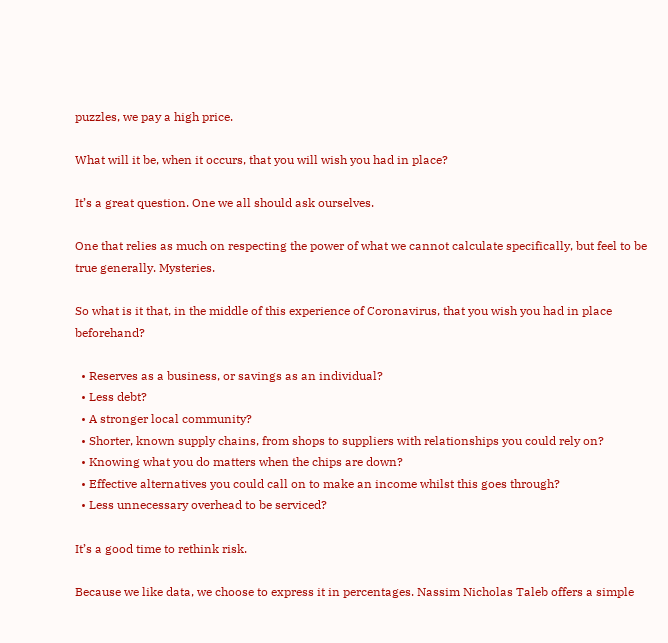puzzles, we pay a high price.

What will it be, when it occurs, that you will wish you had in place?

It’s a great question. One we all should ask ourselves.

One that relies as much on respecting the power of what we cannot calculate specifically, but feel to be true generally. Mysteries.

So what is it that, in the middle of this experience of Coronavirus, that you wish you had in place beforehand?

  • Reserves as a business, or savings as an individual?
  • Less debt?
  • A stronger local community?
  • Shorter, known supply chains, from shops to suppliers with relationships you could rely on?
  • Knowing what you do matters when the chips are down?
  • Effective alternatives you could call on to make an income whilst this goes through?
  • Less unnecessary overhead to be serviced?

It’s a good time to rethink risk.

Because we like data, we choose to express it in percentages. Nassim Nicholas Taleb offers a simple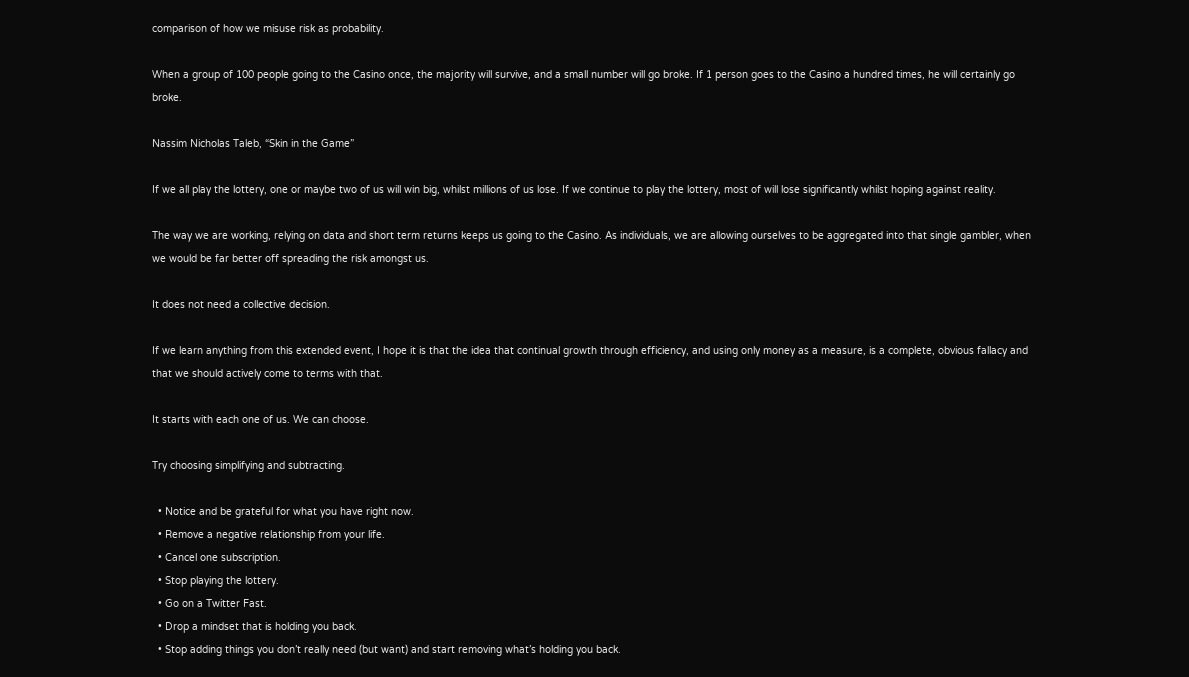comparison of how we misuse risk as probability.

When a group of 100 people going to the Casino once, the majority will survive, and a small number will go broke. If 1 person goes to the Casino a hundred times, he will certainly go broke.

Nassim Nicholas Taleb, “Skin in the Game”

If we all play the lottery, one or maybe two of us will win big, whilst millions of us lose. If we continue to play the lottery, most of will lose significantly whilst hoping against reality.

The way we are working, relying on data and short term returns keeps us going to the Casino. As individuals, we are allowing ourselves to be aggregated into that single gambler, when we would be far better off spreading the risk amongst us.

It does not need a collective decision.

If we learn anything from this extended event, I hope it is that the idea that continual growth through efficiency, and using only money as a measure, is a complete, obvious fallacy and that we should actively come to terms with that.

It starts with each one of us. We can choose.

Try choosing simplifying and subtracting.

  • Notice and be grateful for what you have right now.
  • Remove a negative relationship from your life.
  • Cancel one subscription.
  • Stop playing the lottery.
  • Go on a Twitter Fast.
  • Drop a mindset that is holding you back.
  • Stop adding things you don’t really need (but want) and start removing what’s holding you back.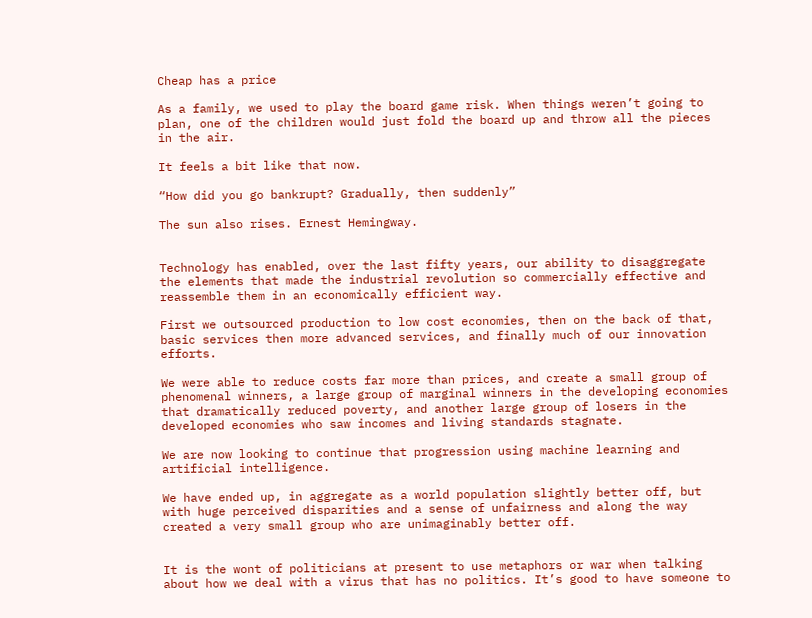Cheap has a price

As a family, we used to play the board game risk. When things weren’t going to plan, one of the children would just fold the board up and throw all the pieces in the air.

It feels a bit like that now.

“How did you go bankrupt? Gradually, then suddenly”

The sun also rises. Ernest Hemingway.


Technology has enabled, over the last fifty years, our ability to disaggregate the elements that made the industrial revolution so commercially effective and reassemble them in an economically efficient way.

First we outsourced production to low cost economies, then on the back of that, basic services then more advanced services, and finally much of our innovation efforts.

We were able to reduce costs far more than prices, and create a small group of phenomenal winners, a large group of marginal winners in the developing economies that dramatically reduced poverty, and another large group of losers in the developed economies who saw incomes and living standards stagnate.

We are now looking to continue that progression using machine learning and artificial intelligence.

We have ended up, in aggregate as a world population slightly better off, but with huge perceived disparities and a sense of unfairness and along the way created a very small group who are unimaginably better off.


It is the wont of politicians at present to use metaphors or war when talking about how we deal with a virus that has no politics. It’s good to have someone to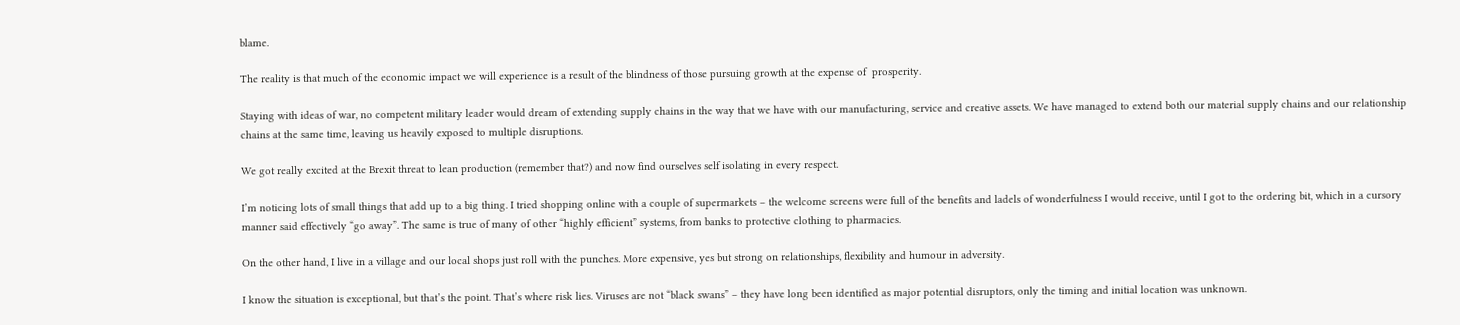blame.

The reality is that much of the economic impact we will experience is a result of the blindness of those pursuing growth at the expense of  prosperity.

Staying with ideas of war, no competent military leader would dream of extending supply chains in the way that we have with our manufacturing, service and creative assets. We have managed to extend both our material supply chains and our relationship chains at the same time, leaving us heavily exposed to multiple disruptions.

We got really excited at the Brexit threat to lean production (remember that?) and now find ourselves self isolating in every respect.

I’m noticing lots of small things that add up to a big thing. I tried shopping online with a couple of supermarkets – the welcome screens were full of the benefits and ladels of wonderfulness I would receive, until I got to the ordering bit, which in a cursory manner said effectively “go away”. The same is true of many of other “highly efficient” systems, from banks to protective clothing to pharmacies.

On the other hand, I live in a village and our local shops just roll with the punches. More expensive, yes but strong on relationships, flexibility and humour in adversity.

I know the situation is exceptional, but that’s the point. That’s where risk lies. Viruses are not “black swans” – they have long been identified as major potential disruptors, only the timing and initial location was unknown.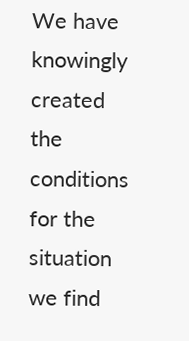We have knowingly created the conditions for the situation we find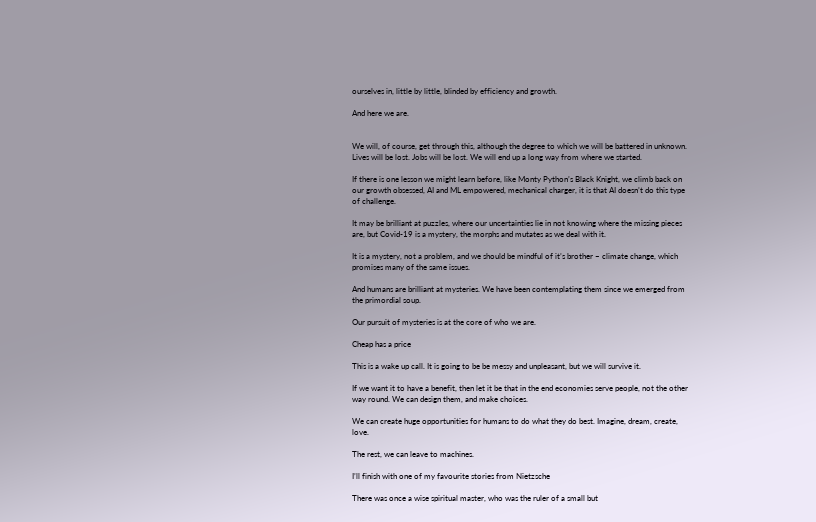ourselves in, little by little, blinded by efficiency and growth.

And here we are.


We will, of course, get through this, although the degree to which we will be battered in unknown. Lives will be lost. Jobs will be lost. We will end up a long way from where we started.

If there is one lesson we might learn before, like Monty Python’s Black Knight, we climb back on our growth obsessed, AI and ML empowered, mechanical charger, it is that AI doesn’t do this type of challenge.

It may be brilliant at puzzles, where our uncertainties lie in not knowing where the missing pieces are, but Covid-19 is a mystery, the morphs and mutates as we deal with it.

It is a mystery, not a problem, and we should be mindful of it’s brother – climate change, which promises many of the same issues.

And humans are brilliant at mysteries. We have been contemplating them since we emerged from the primordial soup.

Our pursuit of mysteries is at the core of who we are.

Cheap has a price

This is a wake up call. It is going to be be messy and unpleasant, but we will survive it.

If we want it to have a benefit, then let it be that in the end economies serve people, not the other way round. We can design them, and make choices.

We can create huge opportunities for humans to do what they do best. Imagine, dream, create, love.

The rest, we can leave to machines.

I’ll finish with one of my favourite stories from Nietzsche

There was once a wise spiritual master, who was the ruler of a small but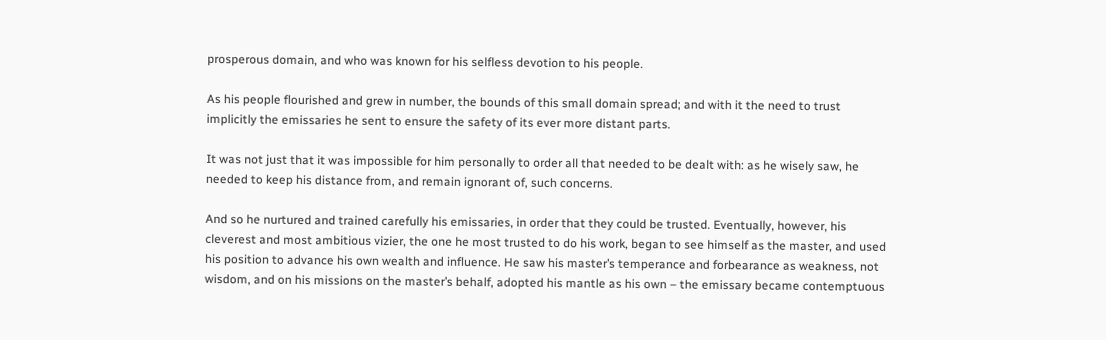prosperous domain, and who was known for his selfless devotion to his people.

As his people flourished and grew in number, the bounds of this small domain spread; and with it the need to trust implicitly the emissaries he sent to ensure the safety of its ever more distant parts.

It was not just that it was impossible for him personally to order all that needed to be dealt with: as he wisely saw, he needed to keep his distance from, and remain ignorant of, such concerns.

And so he nurtured and trained carefully his emissaries, in order that they could be trusted. Eventually, however, his cleverest and most ambitious vizier, the one he most trusted to do his work, began to see himself as the master, and used his position to advance his own wealth and influence. He saw his master’s temperance and forbearance as weakness, not wisdom, and on his missions on the master’s behalf, adopted his mantle as his own – the emissary became contemptuous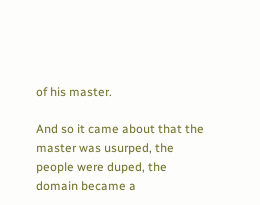of his master.

And so it came about that the master was usurped, the people were duped, the domain became a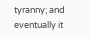tyranny; and eventually it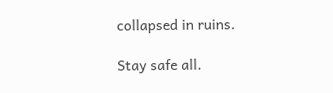collapsed in ruins.

Stay safe all.